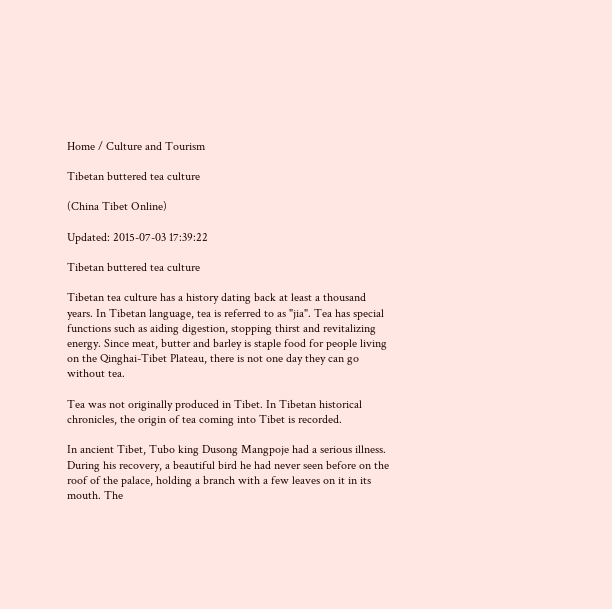Home / Culture and Tourism

Tibetan buttered tea culture

(China Tibet Online)

Updated: 2015-07-03 17:39:22

Tibetan buttered tea culture

Tibetan tea culture has a history dating back at least a thousand years. In Tibetan language, tea is referred to as "jia". Tea has special functions such as aiding digestion, stopping thirst and revitalizing energy. Since meat, butter and barley is staple food for people living on the Qinghai-Tibet Plateau, there is not one day they can go without tea.

Tea was not originally produced in Tibet. In Tibetan historical chronicles, the origin of tea coming into Tibet is recorded.

In ancient Tibet, Tubo king Dusong Mangpoje had a serious illness. During his recovery, a beautiful bird he had never seen before on the roof of the palace, holding a branch with a few leaves on it in its mouth. The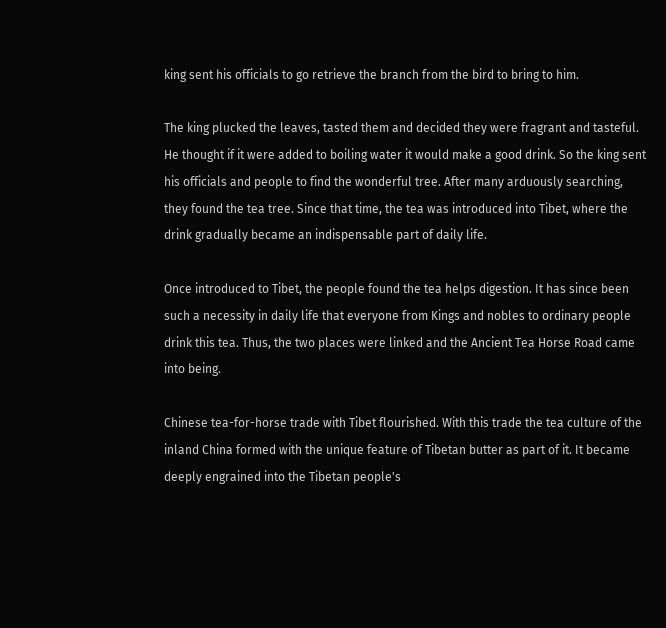king sent his officials to go retrieve the branch from the bird to bring to him.

The king plucked the leaves, tasted them and decided they were fragrant and tasteful. He thought if it were added to boiling water it would make a good drink. So the king sent his officials and people to find the wonderful tree. After many arduously searching, they found the tea tree. Since that time, the tea was introduced into Tibet, where the drink gradually became an indispensable part of daily life.

Once introduced to Tibet, the people found the tea helps digestion. It has since been such a necessity in daily life that everyone from Kings and nobles to ordinary people drink this tea. Thus, the two places were linked and the Ancient Tea Horse Road came into being.

Chinese tea-for-horse trade with Tibet flourished. With this trade the tea culture of the inland China formed with the unique feature of Tibetan butter as part of it. It became deeply engrained into the Tibetan people's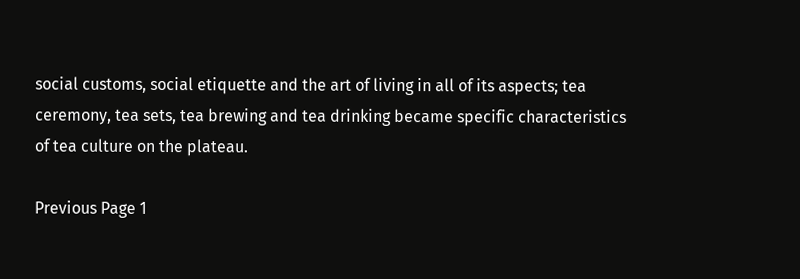social customs, social etiquette and the art of living in all of its aspects; tea ceremony, tea sets, tea brewing and tea drinking became specific characteristics of tea culture on the plateau.

Previous Page 1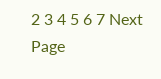2 3 4 5 6 7 Next Page